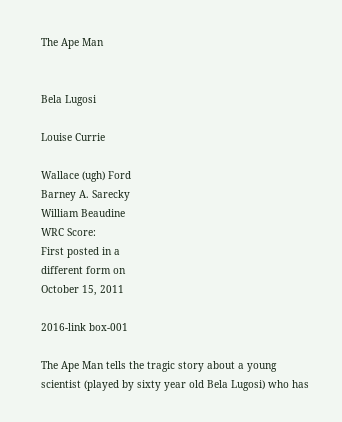The Ape Man


Bela Lugosi

Louise Currie

Wallace (ugh) Ford
Barney A. Sarecky
William Beaudine
WRC Score:
First posted in a
different form on
October 15, 2011

2016-link box-001

The Ape Man tells the tragic story about a young scientist (played by sixty year old Bela Lugosi) who has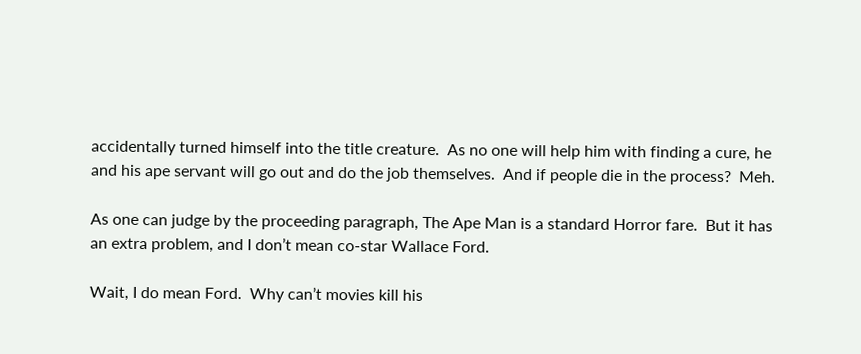accidentally turned himself into the title creature.  As no one will help him with finding a cure, he and his ape servant will go out and do the job themselves.  And if people die in the process?  Meh.

As one can judge by the proceeding paragraph, The Ape Man is a standard Horror fare.  But it has an extra problem, and I don’t mean co-star Wallace Ford.

Wait, I do mean Ford.  Why can’t movies kill his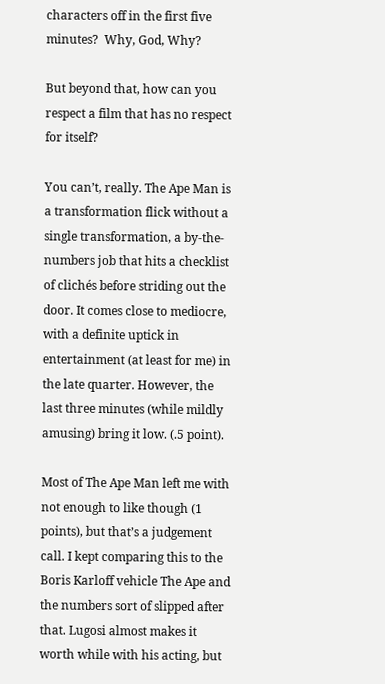characters off in the first five minutes?  Why, God, Why?

But beyond that, how can you respect a film that has no respect for itself?

You can’t, really. The Ape Man is a transformation flick without a single transformation, a by-the-numbers job that hits a checklist of clichés before striding out the door. It comes close to mediocre, with a definite uptick in entertainment (at least for me) in the late quarter. However, the last three minutes (while mildly amusing) bring it low. (.5 point).

Most of The Ape Man left me with not enough to like though (1 points), but that’s a judgement call. I kept comparing this to the Boris Karloff vehicle The Ape and the numbers sort of slipped after that. Lugosi almost makes it worth while with his acting, but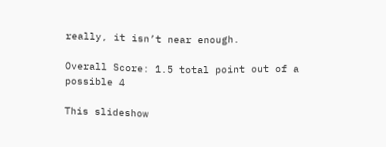really, it isn’t near enough.

Overall Score: 1.5 total point out of a possible 4

This slideshow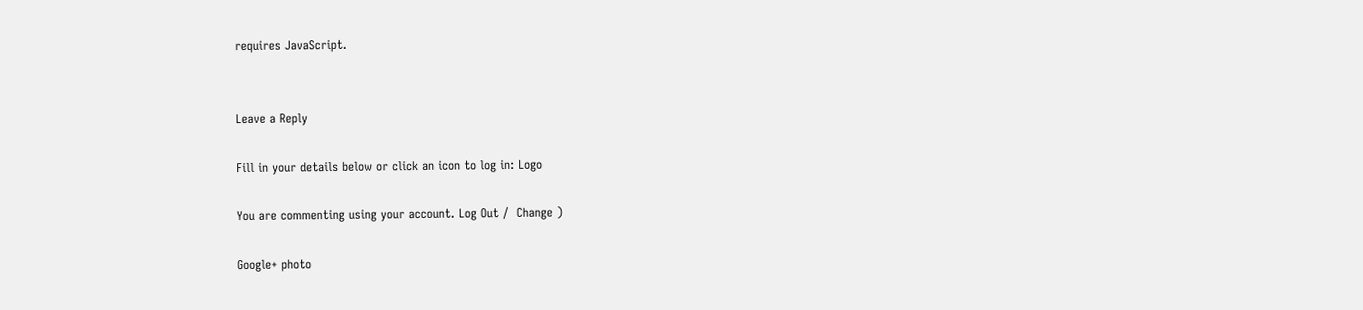requires JavaScript.


Leave a Reply

Fill in your details below or click an icon to log in: Logo

You are commenting using your account. Log Out /  Change )

Google+ photo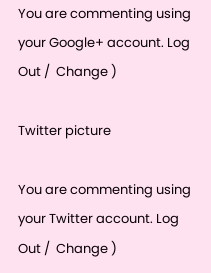You are commenting using your Google+ account. Log Out /  Change )

Twitter picture

You are commenting using your Twitter account. Log Out /  Change )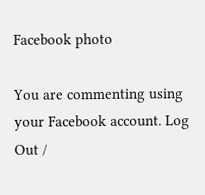Facebook photo

You are commenting using your Facebook account. Log Out /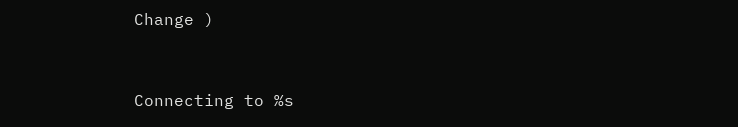Change )


Connecting to %s